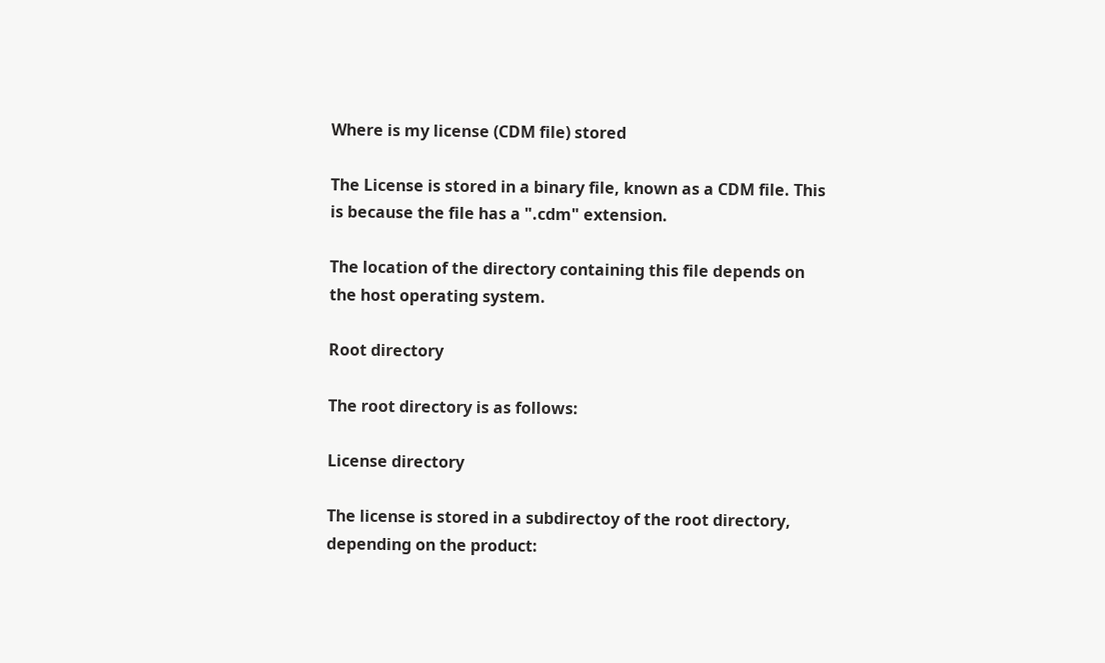Where is my license (CDM file) stored

The License is stored in a binary file, known as a CDM file. This is because the file has a ".cdm" extension.

The location of the directory containing this file depends on the host operating system.

Root directory

The root directory is as follows:

License directory

The license is stored in a subdirectoy of the root directory, depending on the product: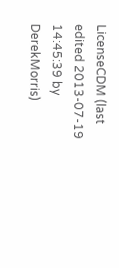LicenseCDM (last edited 2013-07-19 14:45:39 by DerekMorris)